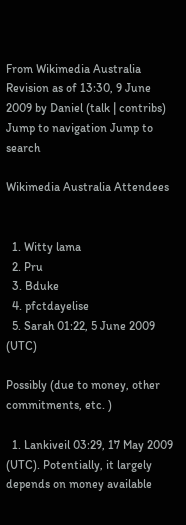From Wikimedia Australia
Revision as of 13:30, 9 June 2009 by Daniel (talk | contribs)
Jump to navigation Jump to search

Wikimedia Australia Attendees


  1. Witty lama
  2. Pru
  3. Bduke
  4. pfctdayelise
  5. Sarah 01:22, 5 June 2009 (UTC)

Possibly (due to money, other commitments, etc. )

  1. Lankiveil 03:29, 17 May 2009 (UTC). Potentially, it largely depends on money available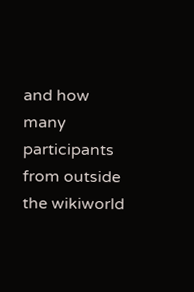and how many participants from outside the wikiworld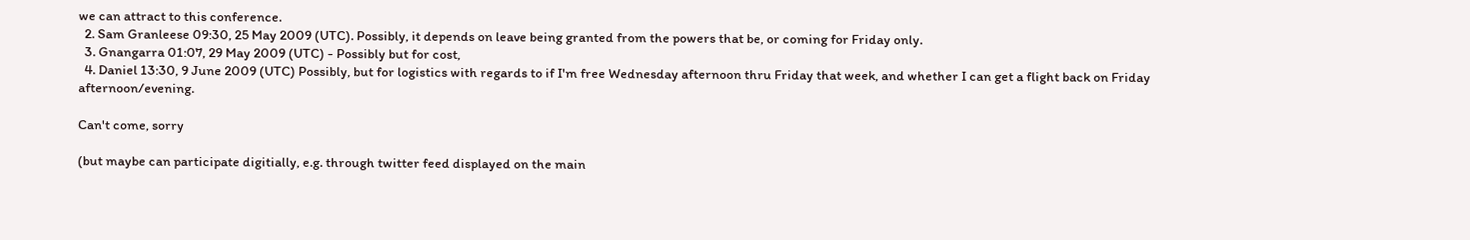we can attract to this conference.
  2. Sam Granleese 09:30, 25 May 2009 (UTC). Possibly, it depends on leave being granted from the powers that be, or coming for Friday only.
  3. Gnangarra 01:07, 29 May 2009 (UTC) - Possibly but for cost,
  4. Daniel 13:30, 9 June 2009 (UTC) Possibly, but for logistics with regards to if I'm free Wednesday afternoon thru Friday that week, and whether I can get a flight back on Friday afternoon/evening.

Can't come, sorry

(but maybe can participate digitially, e.g. through twitter feed displayed on the main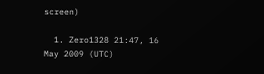screen)

  1. Zero1328 21:47, 16 May 2009 (UTC)